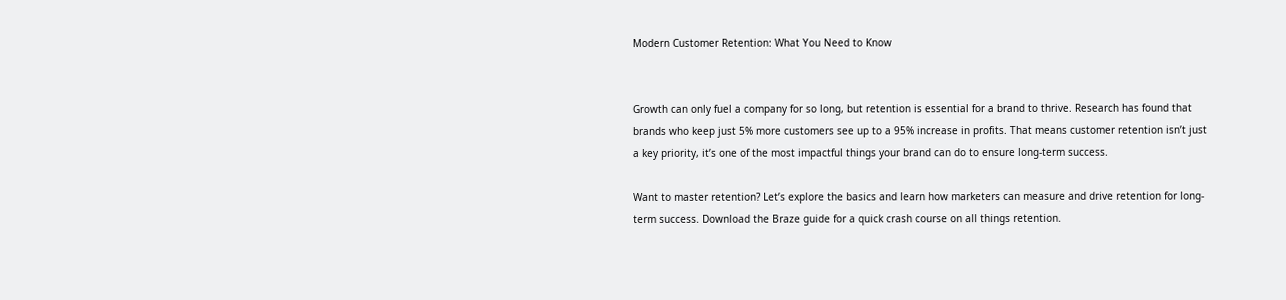Modern Customer Retention: What You Need to Know


Growth can only fuel a company for so long, but retention is essential for a brand to thrive. Research has found that brands who keep just 5% more customers see up to a 95% increase in profits. That means customer retention isn’t just a key priority, it’s one of the most impactful things your brand can do to ensure long-term success.

Want to master retention? Let’s explore the basics and learn how marketers can measure and drive retention for long-term success. Download the Braze guide for a quick crash course on all things retention.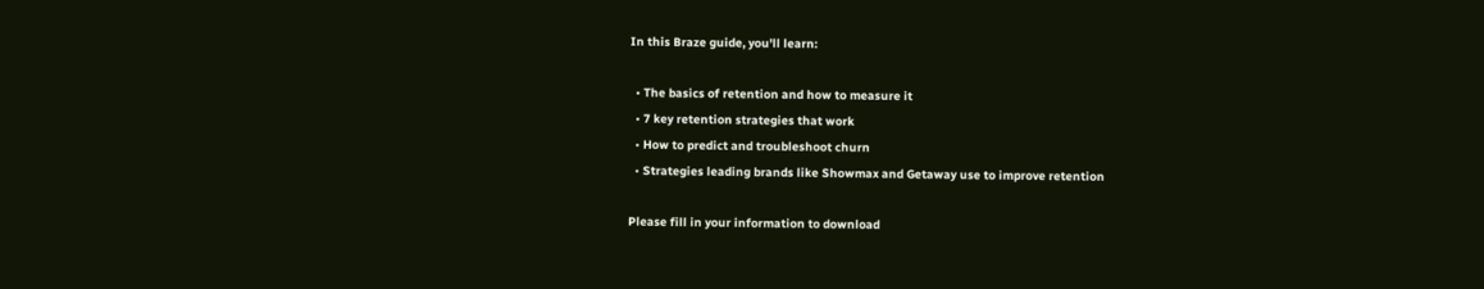In this Braze guide, you'll learn:

  • The basics of retention and how to measure it
  • 7 key retention strategies that work
  • How to predict and troubleshoot churn
  • Strategies leading brands like Showmax and Getaway use to improve retention

Please fill in your information to download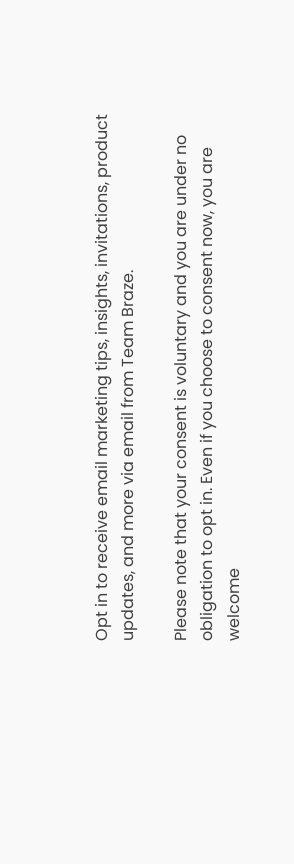Opt in to receive email marketing tips, insights, invitations, product updates, and more via email from Team Braze.

Please note that your consent is voluntary and you are under no obligation to opt in. Even if you choose to consent now, you are welcome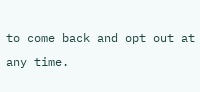to come back and opt out at any time.